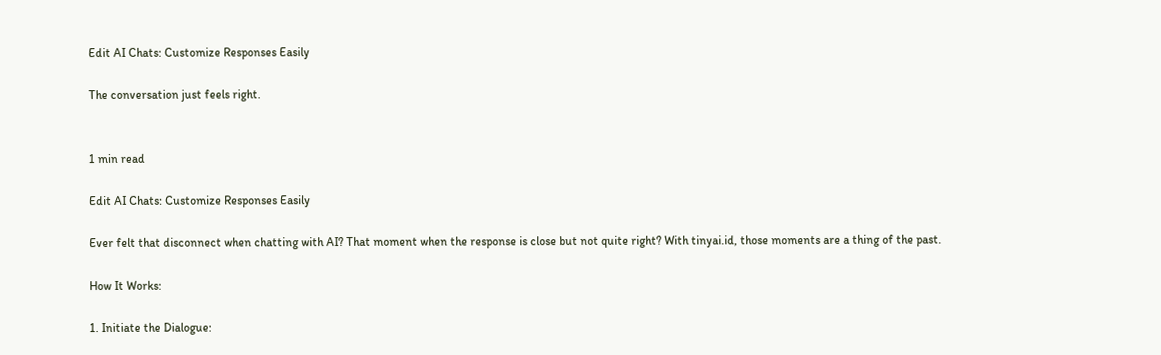Edit AI Chats: Customize Responses Easily

The conversation just feels right.


1 min read

Edit AI Chats: Customize Responses Easily

Ever felt that disconnect when chatting with AI? That moment when the response is close but not quite right? With tinyai.id, those moments are a thing of the past.

How It Works:

1. Initiate the Dialogue: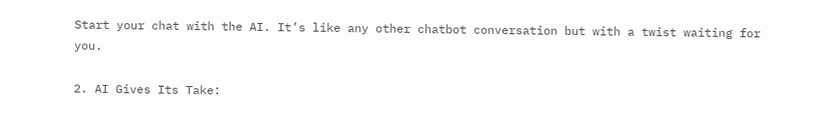Start your chat with the AI. It’s like any other chatbot conversation but with a twist waiting for you.

2. AI Gives Its Take: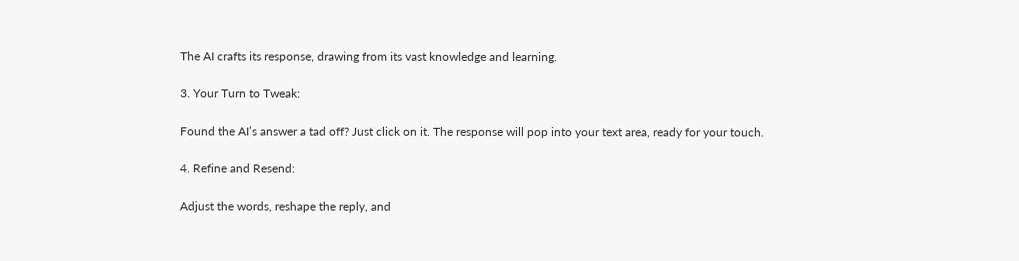The AI crafts its response, drawing from its vast knowledge and learning.

3. Your Turn to Tweak:

Found the AI’s answer a tad off? Just click on it. The response will pop into your text area, ready for your touch.

4. Refine and Resend:

Adjust the words, reshape the reply, and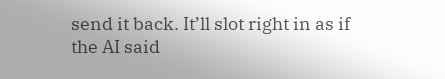send it back. It’ll slot right in as if the AI said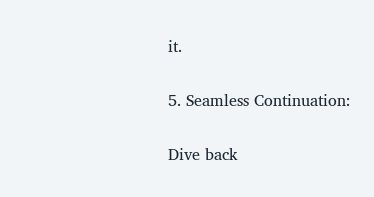it.

5. Seamless Continuation:

Dive back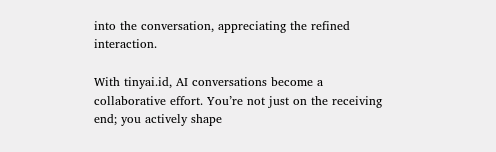into the conversation, appreciating the refined interaction.

With tinyai.id, AI conversations become a collaborative effort. You’re not just on the receiving end; you actively shape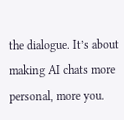the dialogue. It’s about making AI chats more personal, more you.